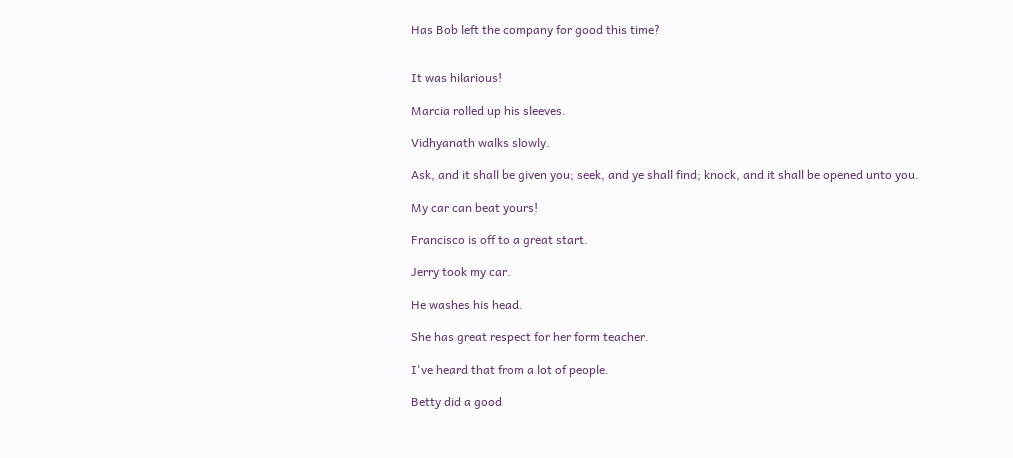Has Bob left the company for good this time?


It was hilarious!

Marcia rolled up his sleeves.

Vidhyanath walks slowly.

Ask, and it shall be given you; seek, and ye shall find; knock, and it shall be opened unto you.

My car can beat yours!

Francisco is off to a great start.

Jerry took my car.

He washes his head.

She has great respect for her form teacher.

I've heard that from a lot of people.

Betty did a good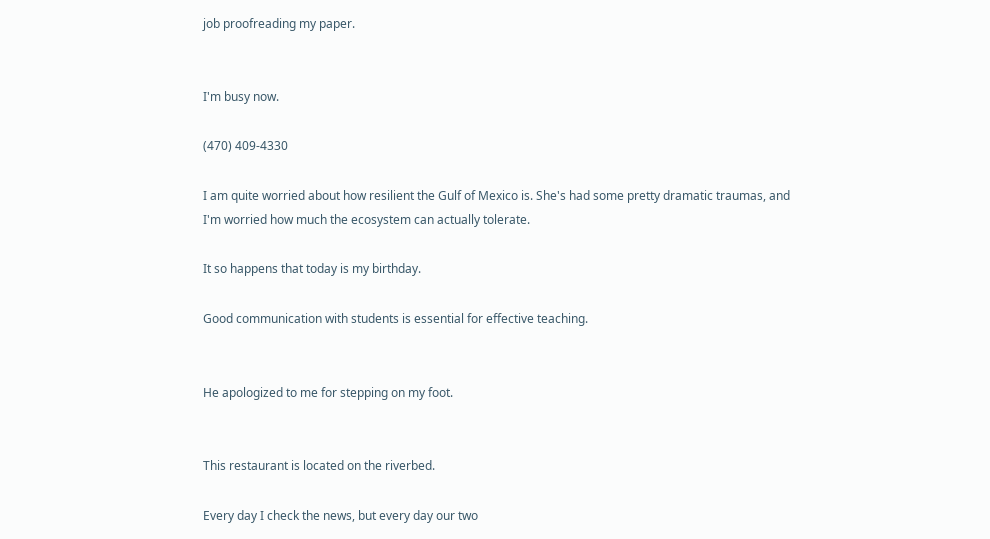job proofreading my paper.


I'm busy now.

(470) 409-4330

I am quite worried about how resilient the Gulf of Mexico is. She's had some pretty dramatic traumas, and I'm worried how much the ecosystem can actually tolerate.

It so happens that today is my birthday.

Good communication with students is essential for effective teaching.


He apologized to me for stepping on my foot.


This restaurant is located on the riverbed.

Every day I check the news, but every day our two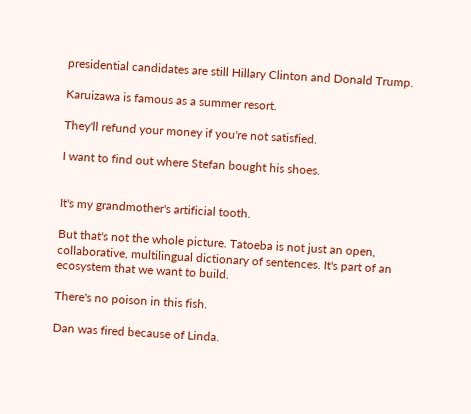presidential candidates are still Hillary Clinton and Donald Trump.

Karuizawa is famous as a summer resort.

They'll refund your money if you're not satisfied.

I want to find out where Stefan bought his shoes.


It's my grandmother's artificial tooth.

But that's not the whole picture. Tatoeba is not just an open, collaborative, multilingual dictionary of sentences. It's part of an ecosystem that we want to build.

There's no poison in this fish.

Dan was fired because of Linda.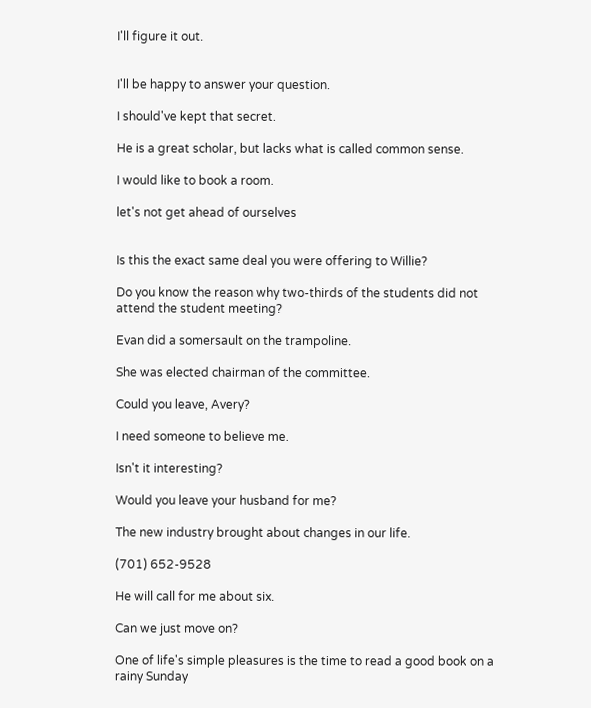I'll figure it out.


I'll be happy to answer your question.

I should've kept that secret.

He is a great scholar, but lacks what is called common sense.

I would like to book a room.

let's not get ahead of ourselves


Is this the exact same deal you were offering to Willie?

Do you know the reason why two-thirds of the students did not attend the student meeting?

Evan did a somersault on the trampoline.

She was elected chairman of the committee.

Could you leave, Avery?

I need someone to believe me.

Isn't it interesting?

Would you leave your husband for me?

The new industry brought about changes in our life.

(701) 652-9528

He will call for me about six.

Can we just move on?

One of life's simple pleasures is the time to read a good book on a rainy Sunday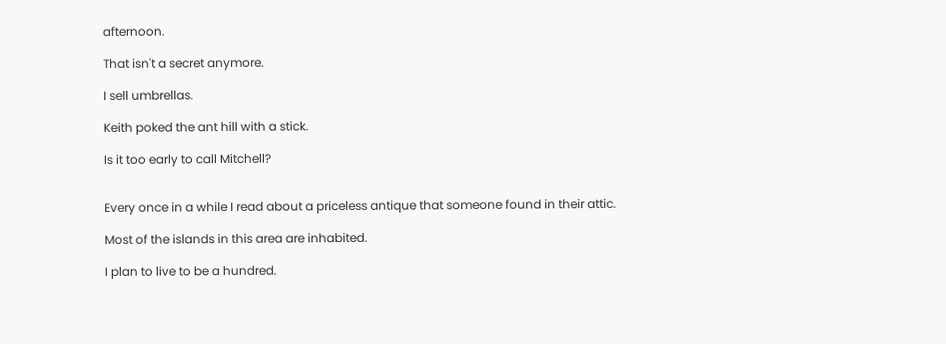afternoon.

That isn't a secret anymore.

I sell umbrellas.

Keith poked the ant hill with a stick.

Is it too early to call Mitchell?


Every once in a while I read about a priceless antique that someone found in their attic.

Most of the islands in this area are inhabited.

I plan to live to be a hundred.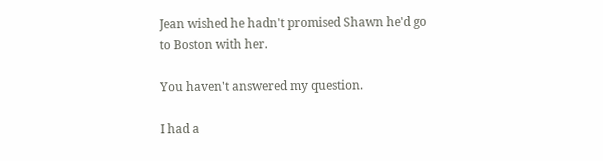Jean wished he hadn't promised Shawn he'd go to Boston with her.

You haven't answered my question.

I had a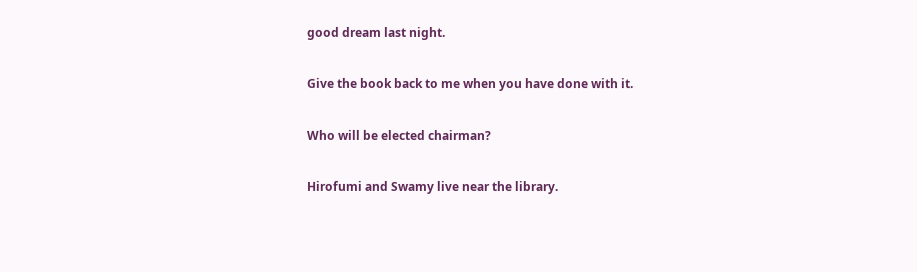good dream last night.

Give the book back to me when you have done with it.

Who will be elected chairman?

Hirofumi and Swamy live near the library.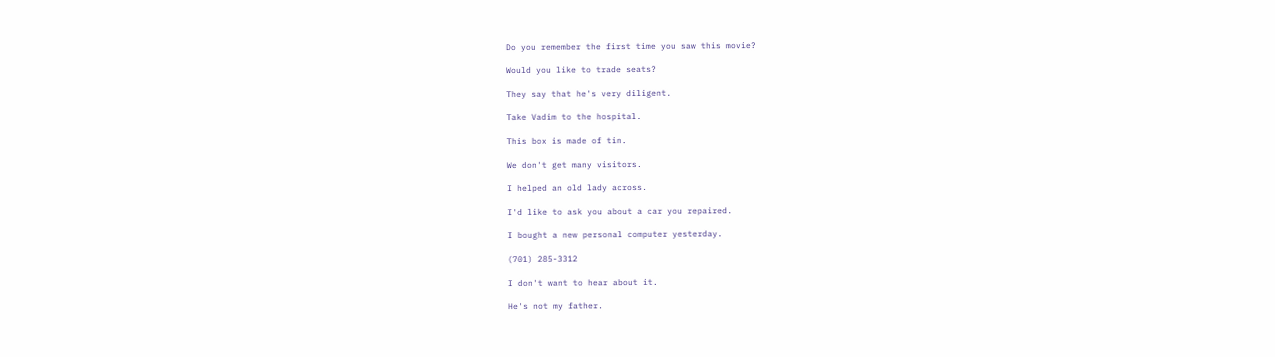Do you remember the first time you saw this movie?

Would you like to trade seats?

They say that he's very diligent.

Take Vadim to the hospital.

This box is made of tin.

We don't get many visitors.

I helped an old lady across.

I'd like to ask you about a car you repaired.

I bought a new personal computer yesterday.

(701) 285-3312

I don't want to hear about it.

He's not my father.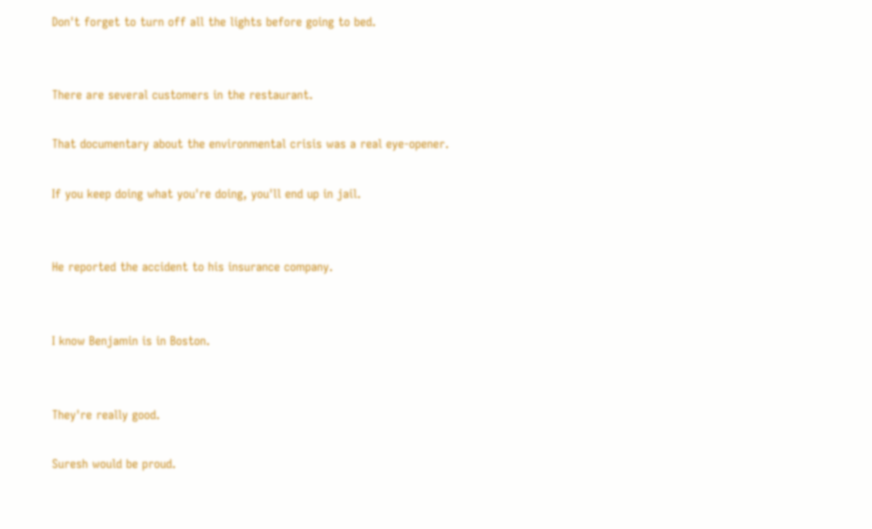Don't forget to turn off all the lights before going to bed.


There are several customers in the restaurant.

That documentary about the environmental crisis was a real eye-opener.

If you keep doing what you're doing, you'll end up in jail.


He reported the accident to his insurance company.


I know Benjamin is in Boston.


They're really good.

Suresh would be proud.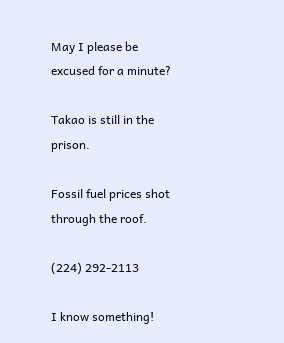May I please be excused for a minute?

Takao is still in the prison.

Fossil fuel prices shot through the roof.

(224) 292-2113

I know something!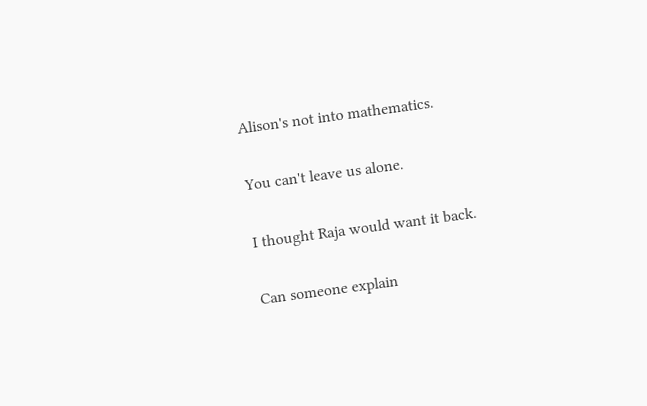Alison's not into mathematics.

You can't leave us alone.

I thought Raja would want it back.

Can someone explain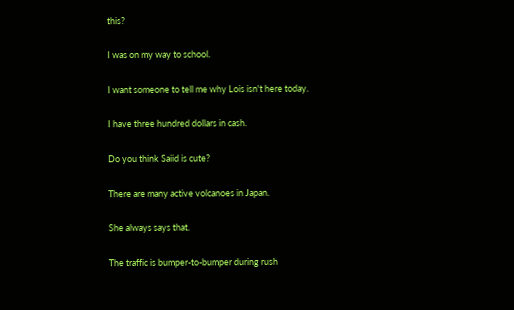this?

I was on my way to school.

I want someone to tell me why Lois isn't here today.

I have three hundred dollars in cash.

Do you think Saiid is cute?

There are many active volcanoes in Japan.

She always says that.

The traffic is bumper-to-bumper during rush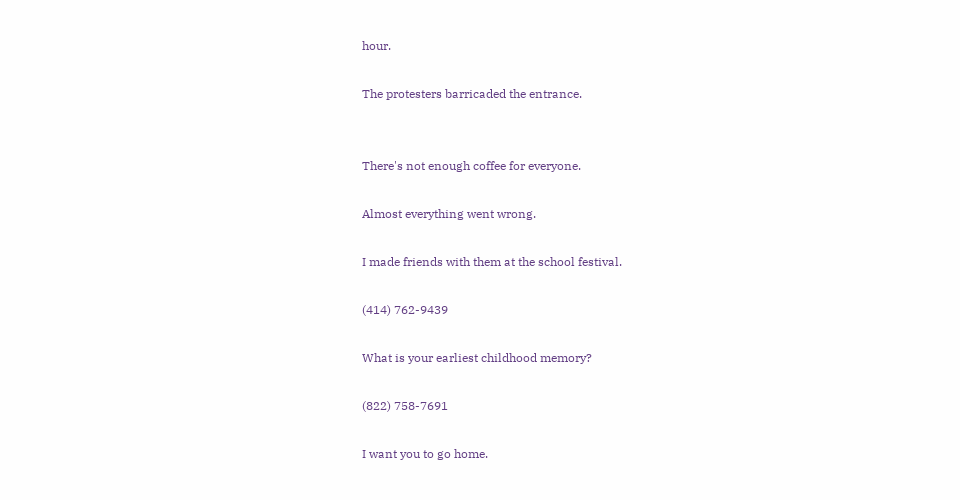hour.

The protesters barricaded the entrance.


There's not enough coffee for everyone.

Almost everything went wrong.

I made friends with them at the school festival.

(414) 762-9439

What is your earliest childhood memory?

(822) 758-7691

I want you to go home.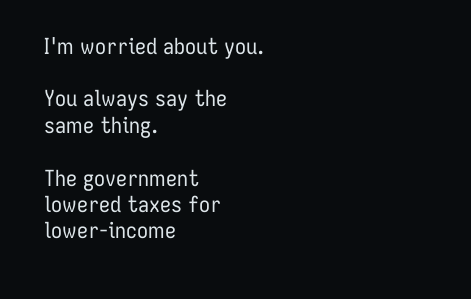I'm worried about you.

You always say the same thing.

The government lowered taxes for lower-income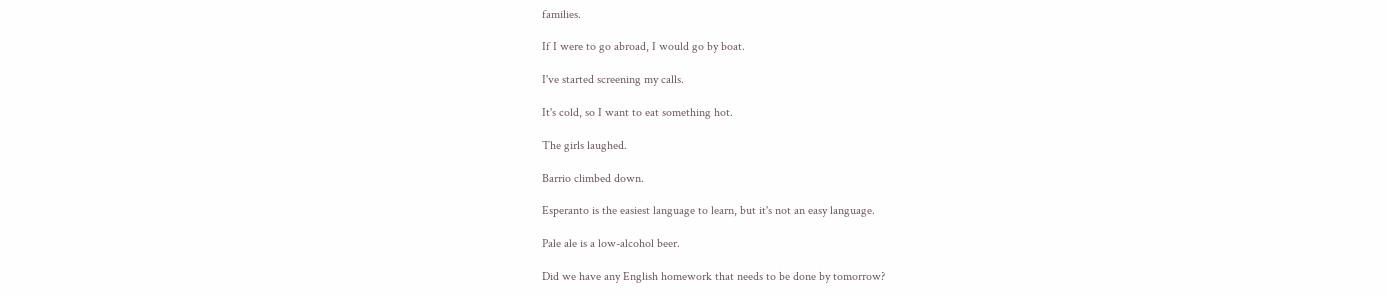families.

If I were to go abroad, I would go by boat.

I've started screening my calls.

It's cold, so I want to eat something hot.

The girls laughed.

Barrio climbed down.

Esperanto is the easiest language to learn, but it's not an easy language.

Pale ale is a low-alcohol beer.

Did we have any English homework that needs to be done by tomorrow?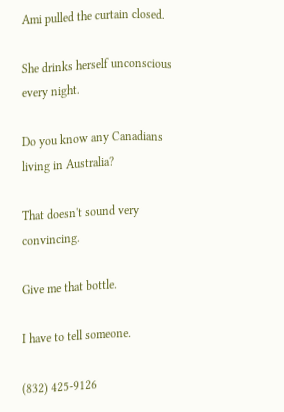Ami pulled the curtain closed.

She drinks herself unconscious every night.

Do you know any Canadians living in Australia?

That doesn't sound very convincing.

Give me that bottle.

I have to tell someone.

(832) 425-9126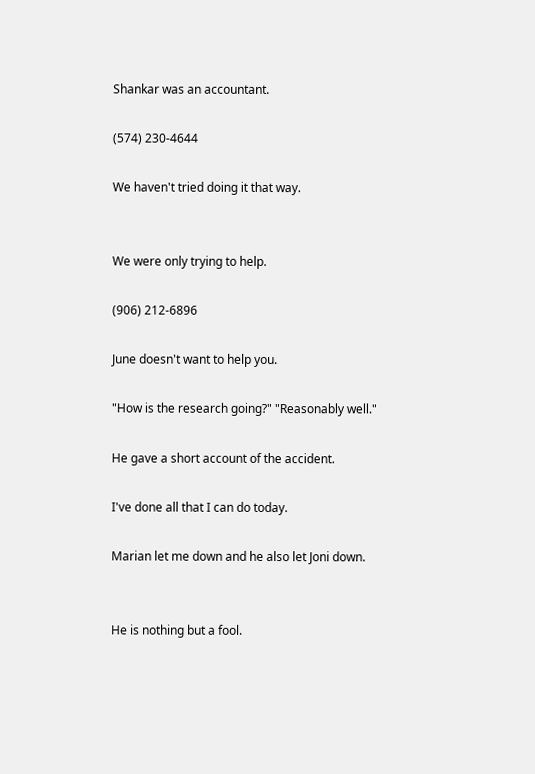Shankar was an accountant.

(574) 230-4644

We haven't tried doing it that way.


We were only trying to help.

(906) 212-6896

June doesn't want to help you.

"How is the research going?" "Reasonably well."

He gave a short account of the accident.

I've done all that I can do today.

Marian let me down and he also let Joni down.


He is nothing but a fool.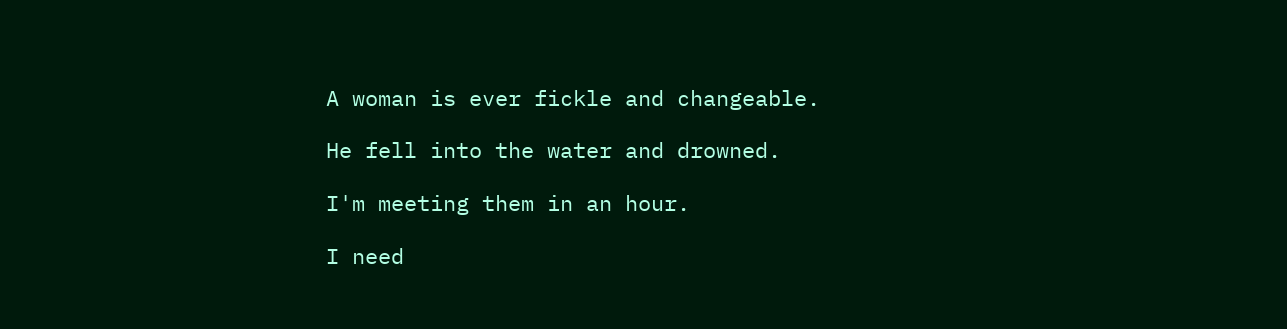A woman is ever fickle and changeable.

He fell into the water and drowned.

I'm meeting them in an hour.

I need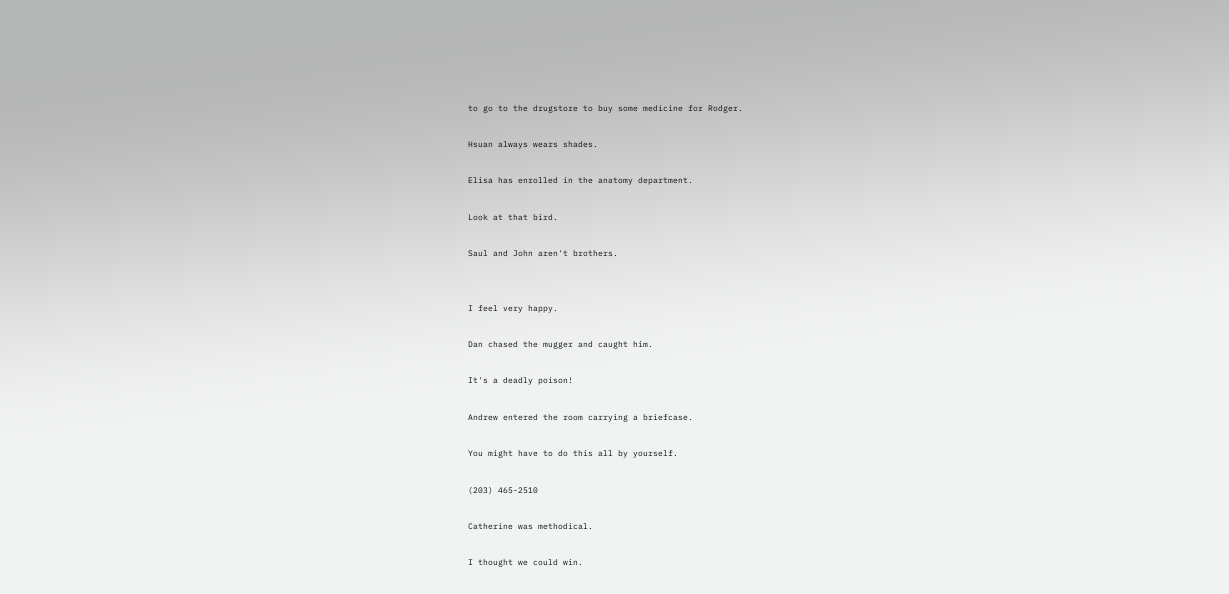to go to the drugstore to buy some medicine for Rodger.

Hsuan always wears shades.

Elisa has enrolled in the anatomy department.

Look at that bird.

Saul and John aren't brothers.


I feel very happy.

Dan chased the mugger and caught him.

It's a deadly poison!

Andrew entered the room carrying a briefcase.

You might have to do this all by yourself.

(203) 465-2510

Catherine was methodical.

I thought we could win.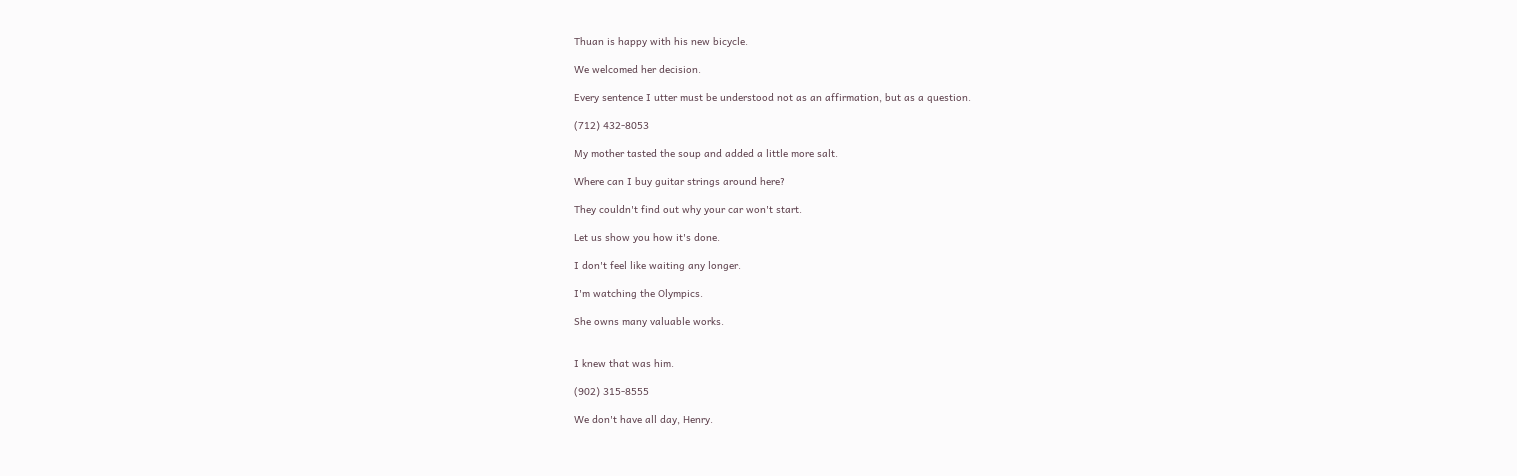Thuan is happy with his new bicycle.

We welcomed her decision.

Every sentence I utter must be understood not as an affirmation, but as a question.

(712) 432-8053

My mother tasted the soup and added a little more salt.

Where can I buy guitar strings around here?

They couldn't find out why your car won't start.

Let us show you how it's done.

I don't feel like waiting any longer.

I'm watching the Olympics.

She owns many valuable works.


I knew that was him.

(902) 315-8555

We don't have all day, Henry.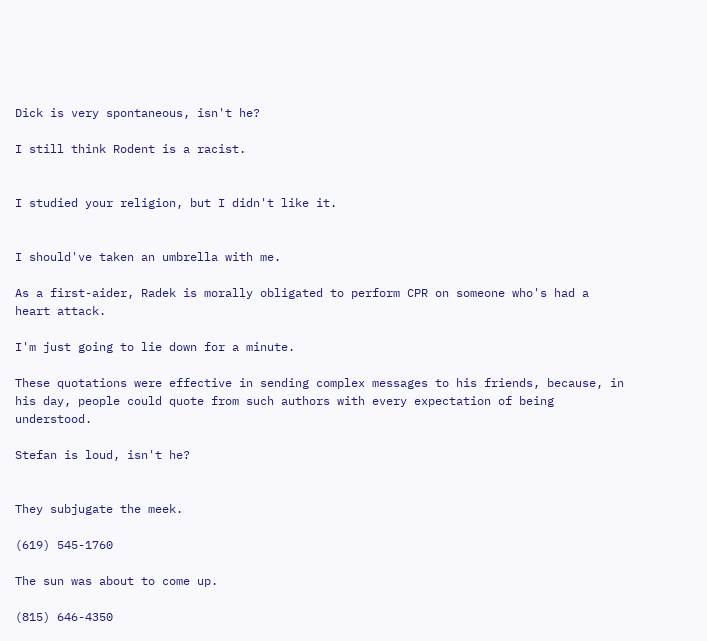Dick is very spontaneous, isn't he?

I still think Rodent is a racist.


I studied your religion, but I didn't like it.


I should've taken an umbrella with me.

As a first-aider, Radek is morally obligated to perform CPR on someone who's had a heart attack.

I'm just going to lie down for a minute.

These quotations were effective in sending complex messages to his friends, because, in his day, people could quote from such authors with every expectation of being understood.

Stefan is loud, isn't he?


They subjugate the meek.

(619) 545-1760

The sun was about to come up.

(815) 646-4350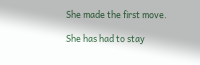She made the first move.

She has had to stay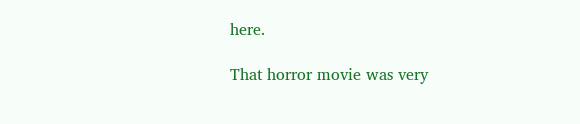here.

That horror movie was very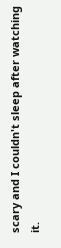scary and I couldn't sleep after watching it.